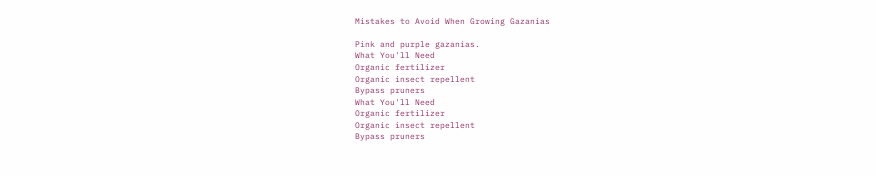Mistakes to Avoid When Growing Gazanias

Pink and purple gazanias.
What You'll Need
Organic fertilizer
Organic insect repellent
Bypass pruners
What You'll Need
Organic fertilizer
Organic insect repellent
Bypass pruners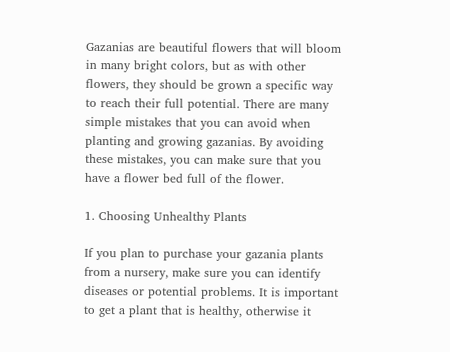Gazanias are beautiful flowers that will bloom in many bright colors, but as with other flowers, they should be grown a specific way to reach their full potential. There are many simple mistakes that you can avoid when planting and growing gazanias. By avoiding these mistakes, you can make sure that you have a flower bed full of the flower.

1. Choosing Unhealthy Plants

If you plan to purchase your gazania plants from a nursery, make sure you can identify diseases or potential problems. It is important to get a plant that is healthy, otherwise it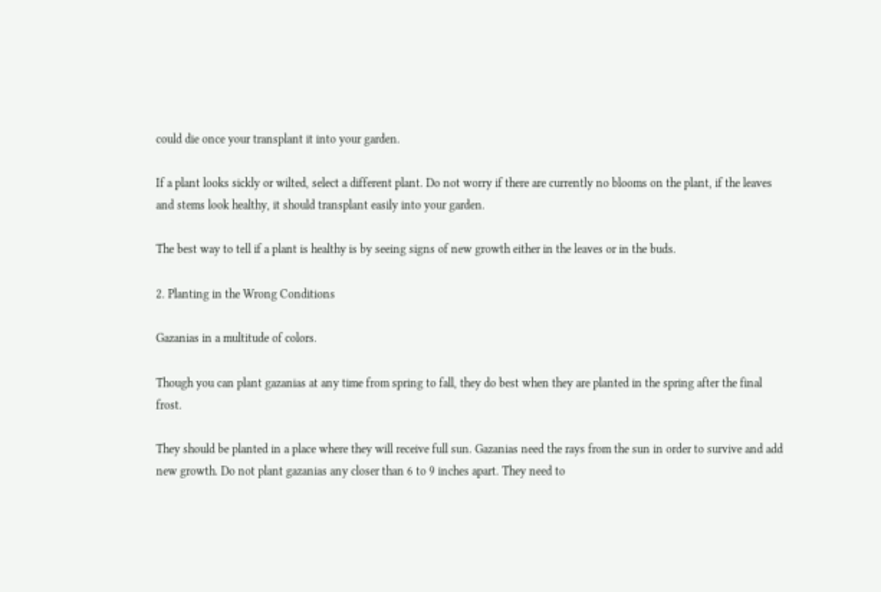could die once your transplant it into your garden.

If a plant looks sickly or wilted, select a different plant. Do not worry if there are currently no blooms on the plant, if the leaves and stems look healthy, it should transplant easily into your garden.

The best way to tell if a plant is healthy is by seeing signs of new growth either in the leaves or in the buds.

2. Planting in the Wrong Conditions

Gazanias in a multitude of colors.

Though you can plant gazanias at any time from spring to fall, they do best when they are planted in the spring after the final frost.

They should be planted in a place where they will receive full sun. Gazanias need the rays from the sun in order to survive and add new growth. Do not plant gazanias any closer than 6 to 9 inches apart. They need to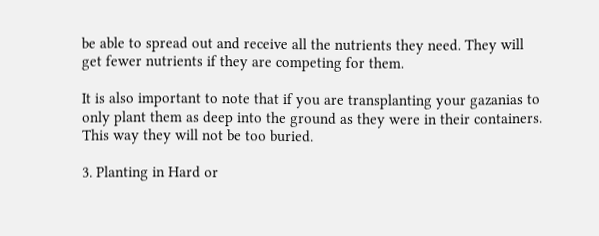be able to spread out and receive all the nutrients they need. They will get fewer nutrients if they are competing for them.

It is also important to note that if you are transplanting your gazanias to only plant them as deep into the ground as they were in their containers. This way they will not be too buried.

3. Planting in Hard or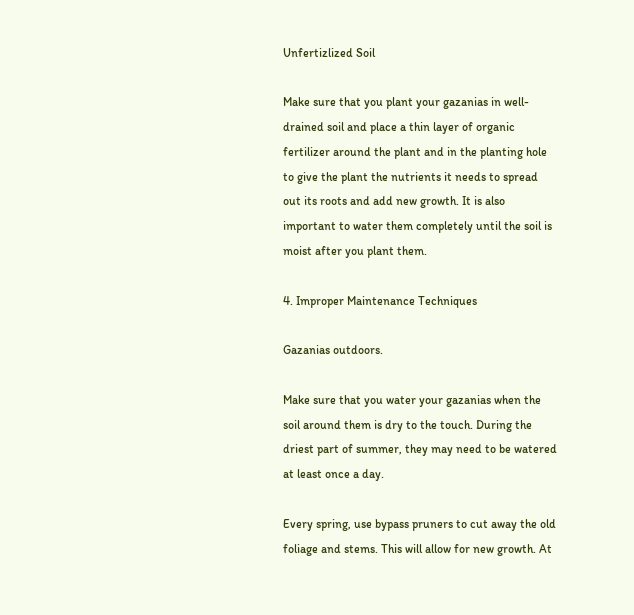Unfertizlized Soil

Make sure that you plant your gazanias in well-drained soil and place a thin layer of organic fertilizer around the plant and in the planting hole to give the plant the nutrients it needs to spread out its roots and add new growth. It is also important to water them completely until the soil is moist after you plant them.

4. Improper Maintenance Techniques

Gazanias outdoors.

Make sure that you water your gazanias when the soil around them is dry to the touch. During the driest part of summer, they may need to be watered at least once a day.

Every spring, use bypass pruners to cut away the old foliage and stems. This will allow for new growth. At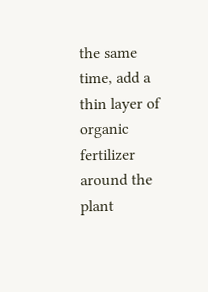the same time, add a thin layer of organic fertilizer around the plant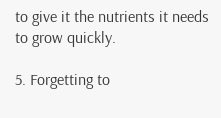to give it the nutrients it needs to grow quickly.

5. Forgetting to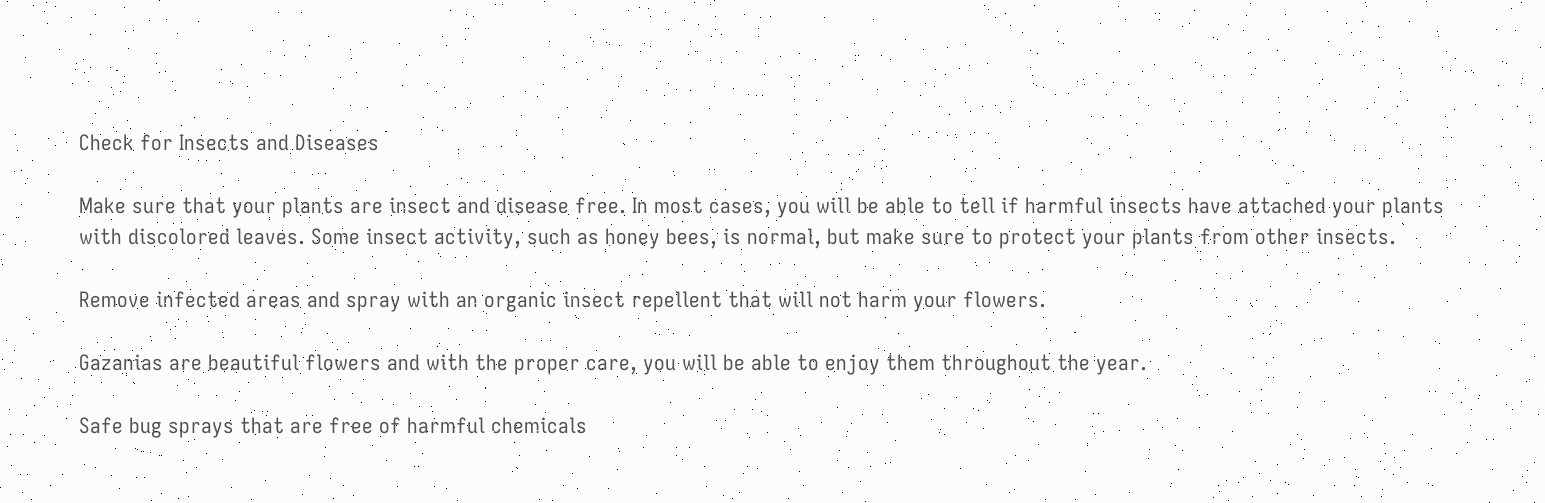Check for Insects and Diseases

Make sure that your plants are insect and disease free. In most cases, you will be able to tell if harmful insects have attached your plants with discolored leaves. Some insect activity, such as honey bees, is normal, but make sure to protect your plants from other insects.

Remove infected areas and spray with an organic insect repellent that will not harm your flowers.

Gazanias are beautiful flowers and with the proper care, you will be able to enjoy them throughout the year.

Safe bug sprays that are free of harmful chemicals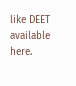like DEET available here.